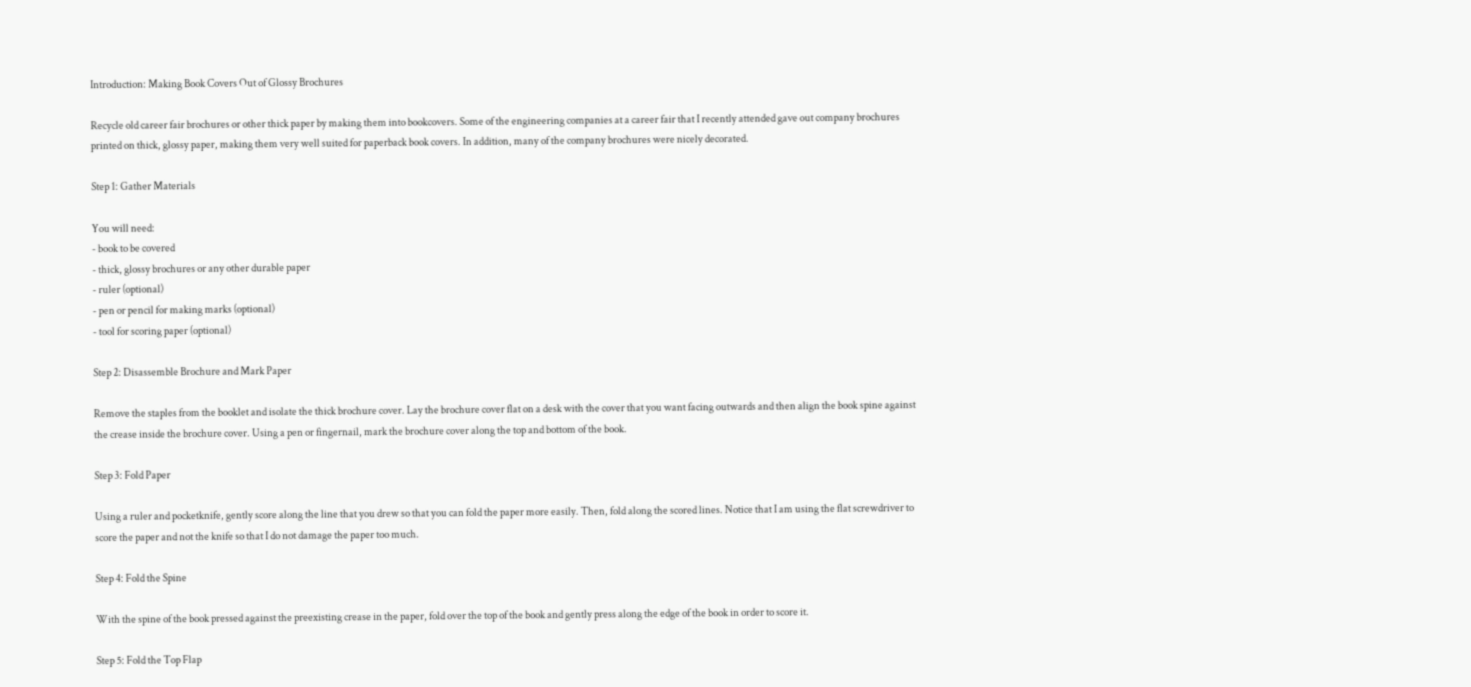Introduction: Making Book Covers Out of Glossy Brochures

Recycle old career fair brochures or other thick paper by making them into bookcovers. Some of the engineering companies at a career fair that I recently attended gave out company brochures printed on thick, glossy paper, making them very well suited for paperback book covers. In addition, many of the company brochures were nicely decorated.

Step 1: Gather Materials

You will need:
- book to be covered
- thick, glossy brochures or any other durable paper
- ruler (optional)
- pen or pencil for making marks (optional)
- tool for scoring paper (optional)

Step 2: Disassemble Brochure and Mark Paper

Remove the staples from the booklet and isolate the thick brochure cover. Lay the brochure cover flat on a desk with the cover that you want facing outwards and then align the book spine against the crease inside the brochure cover. Using a pen or fingernail, mark the brochure cover along the top and bottom of the book.

Step 3: Fold Paper

Using a ruler and pocketknife, gently score along the line that you drew so that you can fold the paper more easily. Then, fold along the scored lines. Notice that I am using the flat screwdriver to score the paper and not the knife so that I do not damage the paper too much.

Step 4: Fold the Spine

With the spine of the book pressed against the preexisting crease in the paper, fold over the top of the book and gently press along the edge of the book in order to score it.

Step 5: Fold the Top Flap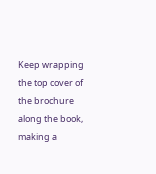Keep wrapping the top cover of the brochure along the book, making a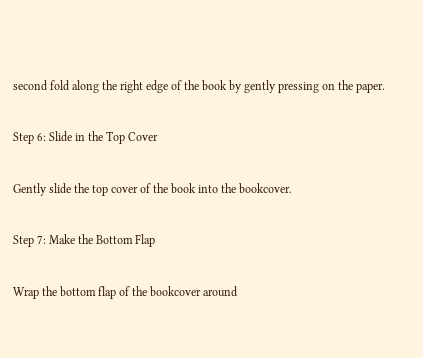second fold along the right edge of the book by gently pressing on the paper.

Step 6: Slide in the Top Cover

Gently slide the top cover of the book into the bookcover.

Step 7: Make the Bottom Flap

Wrap the bottom flap of the bookcover around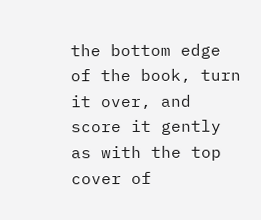the bottom edge of the book, turn it over, and score it gently as with the top cover of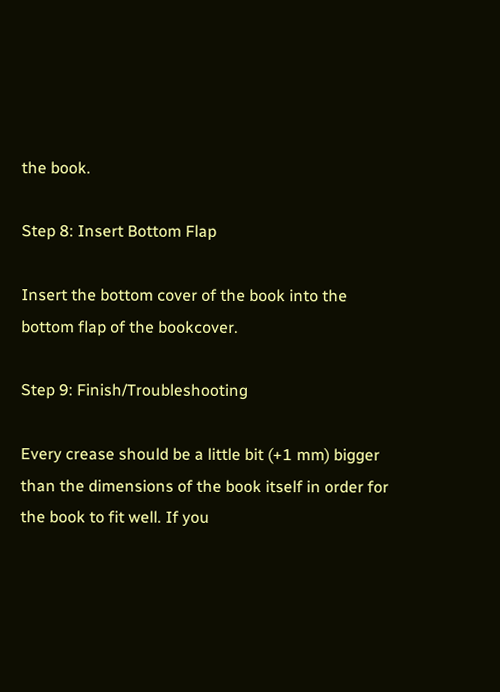the book.

Step 8: Insert Bottom Flap

Insert the bottom cover of the book into the bottom flap of the bookcover.

Step 9: Finish/Troubleshooting

Every crease should be a little bit (+1 mm) bigger than the dimensions of the book itself in order for the book to fit well. If you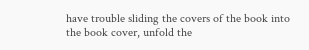have trouble sliding the covers of the book into the book cover, unfold the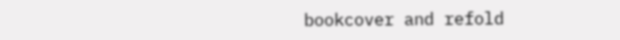bookcover and refold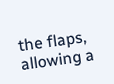the flaps, allowing a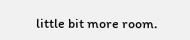little bit more room.